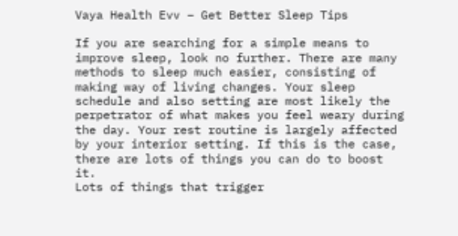Vaya Health Evv – Get Better Sleep Tips

If you are searching for a simple means to improve sleep, look no further. There are many methods to sleep much easier, consisting of making way of living changes. Your sleep schedule and also setting are most likely the perpetrator of what makes you feel weary during the day. Your rest routine is largely affected by your interior setting. If this is the case, there are lots of things you can do to boost it.
Lots of things that trigger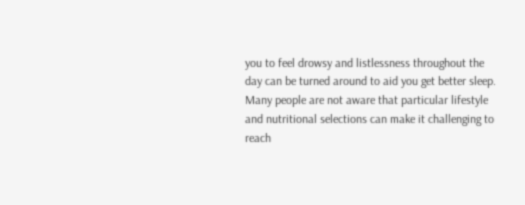you to feel drowsy and listlessness throughout the day can be turned around to aid you get better sleep. Many people are not aware that particular lifestyle and nutritional selections can make it challenging to reach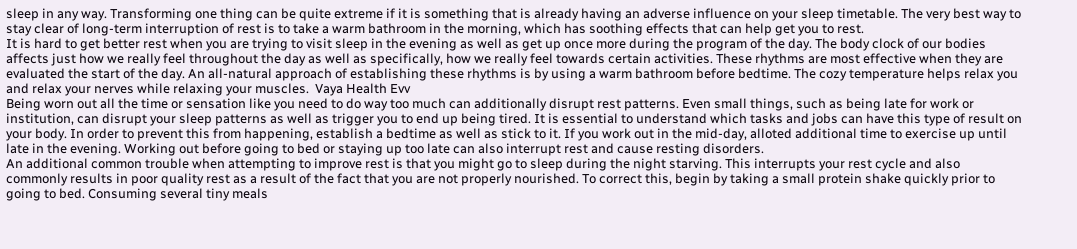sleep in any way. Transforming one thing can be quite extreme if it is something that is already having an adverse influence on your sleep timetable. The very best way to stay clear of long-term interruption of rest is to take a warm bathroom in the morning, which has soothing effects that can help get you to rest.
It is hard to get better rest when you are trying to visit sleep in the evening as well as get up once more during the program of the day. The body clock of our bodies affects just how we really feel throughout the day as well as specifically, how we really feel towards certain activities. These rhythms are most effective when they are evaluated the start of the day. An all-natural approach of establishing these rhythms is by using a warm bathroom before bedtime. The cozy temperature helps relax you and relax your nerves while relaxing your muscles.  Vaya Health Evv
Being worn out all the time or sensation like you need to do way too much can additionally disrupt rest patterns. Even small things, such as being late for work or institution, can disrupt your sleep patterns as well as trigger you to end up being tired. It is essential to understand which tasks and jobs can have this type of result on your body. In order to prevent this from happening, establish a bedtime as well as stick to it. If you work out in the mid-day, alloted additional time to exercise up until late in the evening. Working out before going to bed or staying up too late can also interrupt rest and cause resting disorders.
An additional common trouble when attempting to improve rest is that you might go to sleep during the night starving. This interrupts your rest cycle and also commonly results in poor quality rest as a result of the fact that you are not properly nourished. To correct this, begin by taking a small protein shake quickly prior to going to bed. Consuming several tiny meals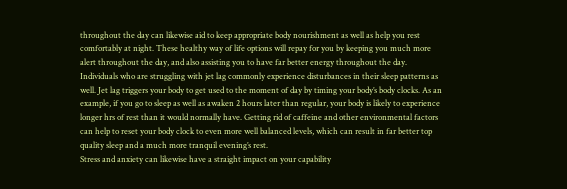throughout the day can likewise aid to keep appropriate body nourishment as well as help you rest comfortably at night. These healthy way of life options will repay for you by keeping you much more alert throughout the day, and also assisting you to have far better energy throughout the day.
Individuals who are struggling with jet lag commonly experience disturbances in their sleep patterns as well. Jet lag triggers your body to get used to the moment of day by timing your body’s body clocks. As an example, if you go to sleep as well as awaken 2 hours later than regular, your body is likely to experience longer hrs of rest than it would normally have. Getting rid of caffeine and other environmental factors can help to reset your body clock to even more well balanced levels, which can result in far better top quality sleep and a much more tranquil evening’s rest.
Stress and anxiety can likewise have a straight impact on your capability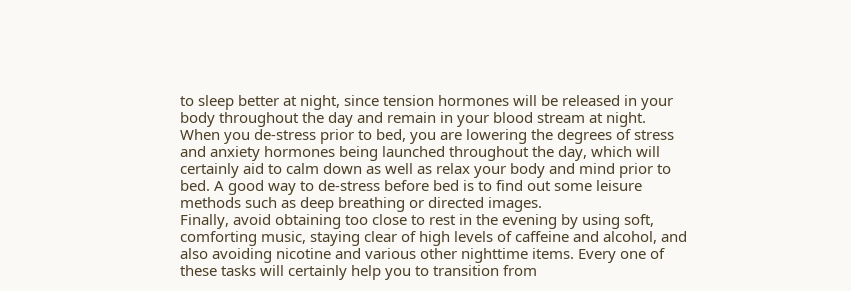to sleep better at night, since tension hormones will be released in your body throughout the day and remain in your blood stream at night. When you de-stress prior to bed, you are lowering the degrees of stress and anxiety hormones being launched throughout the day, which will certainly aid to calm down as well as relax your body and mind prior to bed. A good way to de-stress before bed is to find out some leisure methods such as deep breathing or directed images.
Finally, avoid obtaining too close to rest in the evening by using soft, comforting music, staying clear of high levels of caffeine and alcohol, and also avoiding nicotine and various other nighttime items. Every one of these tasks will certainly help you to transition from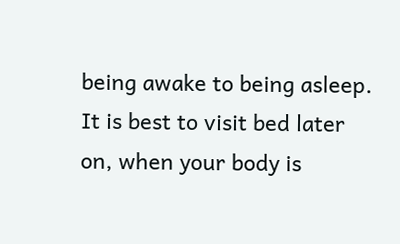being awake to being asleep. It is best to visit bed later on, when your body is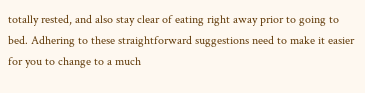totally rested, and also stay clear of eating right away prior to going to bed. Adhering to these straightforward suggestions need to make it easier for you to change to a much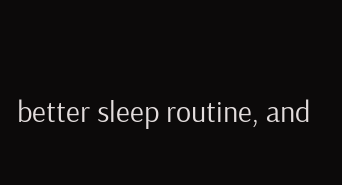better sleep routine, and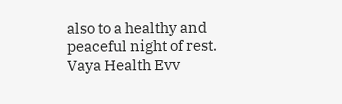also to a healthy and peaceful night of rest. Vaya Health Evv